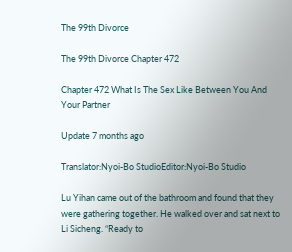The 99th Divorce

The 99th Divorce Chapter 472

Chapter 472 What Is The Sex Like Between You And Your Partner

Update 7 months ago

Translator:Nyoi-Bo StudioEditor:Nyoi-Bo Studio

Lu Yihan came out of the bathroom and found that they were gathering together. He walked over and sat next to Li Sicheng. “Ready to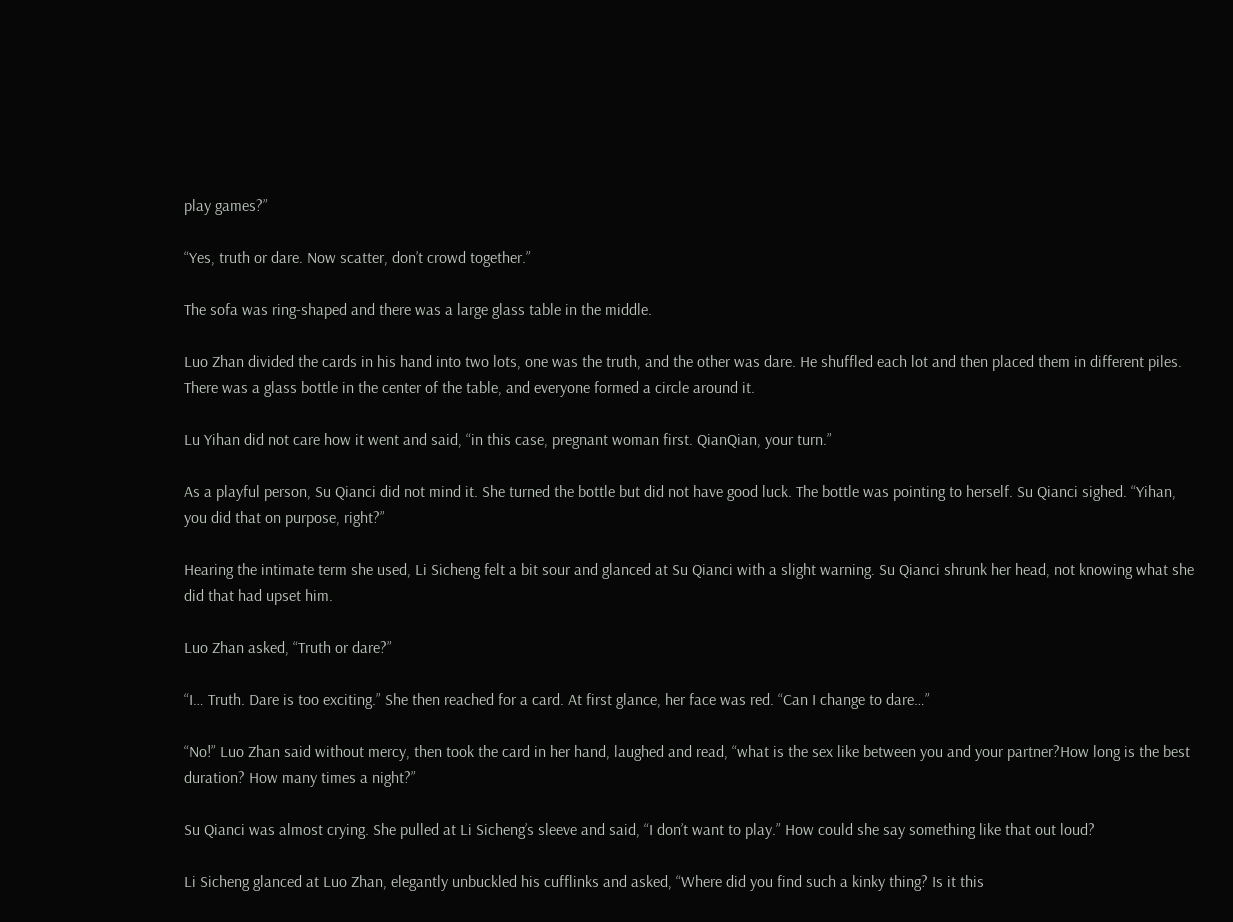play games?”

“Yes, truth or dare. Now scatter, don’t crowd together.”

The sofa was ring-shaped and there was a large glass table in the middle.

Luo Zhan divided the cards in his hand into two lots, one was the truth, and the other was dare. He shuffled each lot and then placed them in different piles. There was a glass bottle in the center of the table, and everyone formed a circle around it.

Lu Yihan did not care how it went and said, “in this case, pregnant woman first. QianQian, your turn.”

As a playful person, Su Qianci did not mind it. She turned the bottle but did not have good luck. The bottle was pointing to herself. Su Qianci sighed. “Yihan, you did that on purpose, right?”

Hearing the intimate term she used, Li Sicheng felt a bit sour and glanced at Su Qianci with a slight warning. Su Qianci shrunk her head, not knowing what she did that had upset him.

Luo Zhan asked, “Truth or dare?”

“I… Truth. Dare is too exciting.” She then reached for a card. At first glance, her face was red. “Can I change to dare…”

“No!” Luo Zhan said without mercy, then took the card in her hand, laughed and read, “what is the sex like between you and your partner?How long is the best duration? How many times a night?”

Su Qianci was almost crying. She pulled at Li Sicheng’s sleeve and said, “I don’t want to play.” How could she say something like that out loud?

Li Sicheng glanced at Luo Zhan, elegantly unbuckled his cufflinks and asked, “Where did you find such a kinky thing? Is it this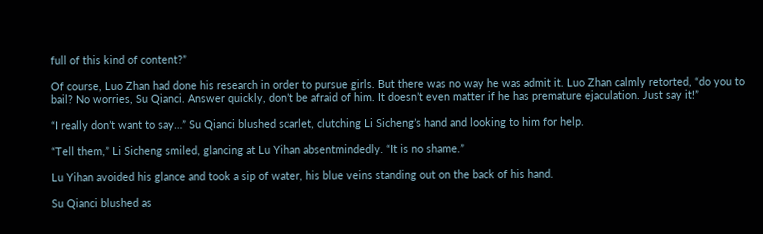full of this kind of content?”

Of course, Luo Zhan had done his research in order to pursue girls. But there was no way he was admit it. Luo Zhan calmly retorted, “do you to bail? No worries, Su Qianci. Answer quickly, don’t be afraid of him. It doesn’t even matter if he has premature ejaculation. Just say it!”

“I really don’t want to say…” Su Qianci blushed scarlet, clutching Li Sicheng’s hand and looking to him for help.

“Tell them,” Li Sicheng smiled, glancing at Lu Yihan absentmindedly. “It is no shame.”

Lu Yihan avoided his glance and took a sip of water, his blue veins standing out on the back of his hand.

Su Qianci blushed as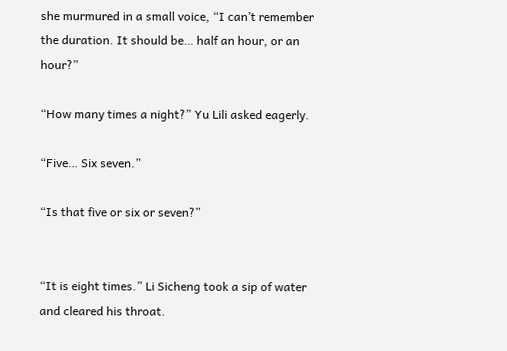she murmured in a small voice, “I can’t remember the duration. It should be… half an hour, or an hour?”

“How many times a night?” Yu Lili asked eagerly.

“Five… Six seven.”

“Is that five or six or seven?”


“It is eight times.” Li Sicheng took a sip of water and cleared his throat.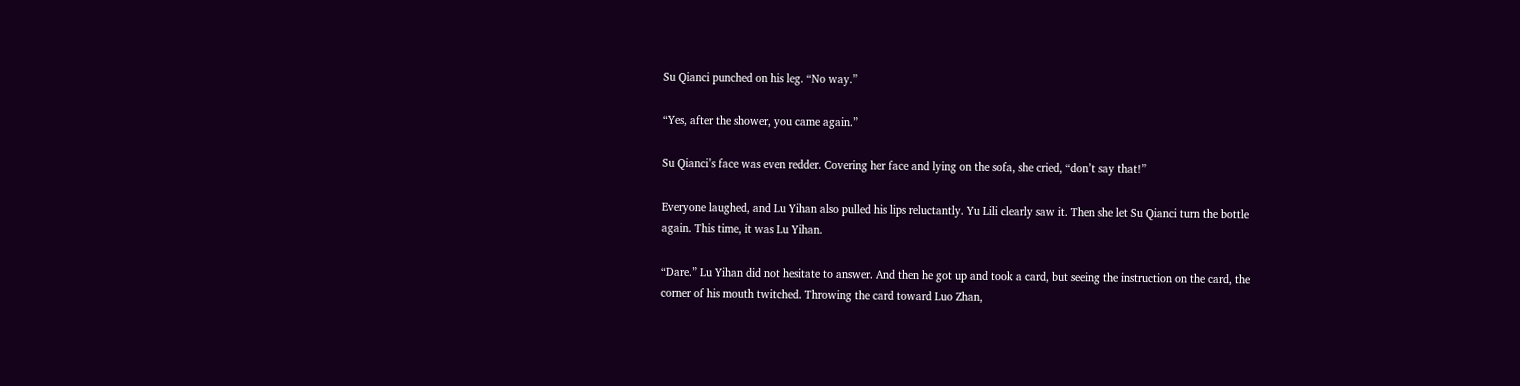Su Qianci punched on his leg. “No way.”

“Yes, after the shower, you came again.”

Su Qianci’s face was even redder. Covering her face and lying on the sofa, she cried, “don’t say that!”

Everyone laughed, and Lu Yihan also pulled his lips reluctantly. Yu Lili clearly saw it. Then she let Su Qianci turn the bottle again. This time, it was Lu Yihan.

“Dare.” Lu Yihan did not hesitate to answer. And then he got up and took a card, but seeing the instruction on the card, the corner of his mouth twitched. Throwing the card toward Luo Zhan,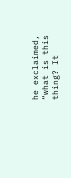he exclaimed, “what is this thing? It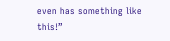even has something like this!”